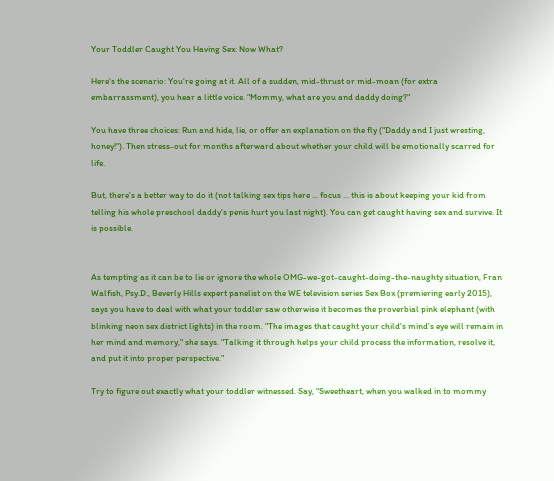Your Toddler Caught You Having Sex: Now What?

Here's the scenario: You're going at it. All of a sudden, mid-thrust or mid-moan (for extra embarrassment), you hear a little voice. "Mommy, what are you and daddy doing?"

You have three choices: Run and hide, lie, or offer an explanation on the fly ("Daddy and I just wresting, honey!"). Then stress-out for months afterward about whether your child will be emotionally scarred for life.

But, there's a better way to do it (not talking sex tips here ... focus ... this is about keeping your kid from telling his whole preschool daddy's penis hurt you last night). You can get caught having sex and survive. It is possible.


As tempting as it can be to lie or ignore the whole OMG-we-got-caught-doing-the-naughty situation, Fran Walfish, Psy.D., Beverly Hills expert panelist on the WE television series Sex Box (premiering early 2015), says you have to deal with what your toddler saw otherwise it becomes the proverbial pink elephant (with blinking neon sex district lights) in the room. "The images that caught your child's mind's eye will remain in her mind and memory," she says. "Talking it through helps your child process the information, resolve it, and put it into proper perspective."

Try to figure out exactly what your toddler witnessed. Say, "Sweetheart, when you walked in to mommy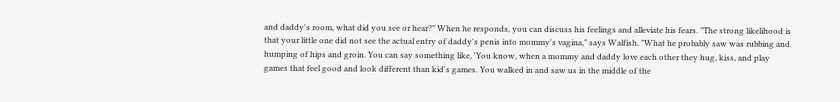and daddy's room, what did you see or hear?" When he responds, you can discuss his feelings and alleviate his fears. "The strong likelihood is that your little one did not see the actual entry of daddy's penis into mommy's vagina," says Walfish. "What he probably saw was rubbing and humping of hips and groin. You can say something like, 'You know, when a mommy and daddy love each other they hug, kiss, and play games that feel good and look different than kid's games. You walked in and saw us in the middle of the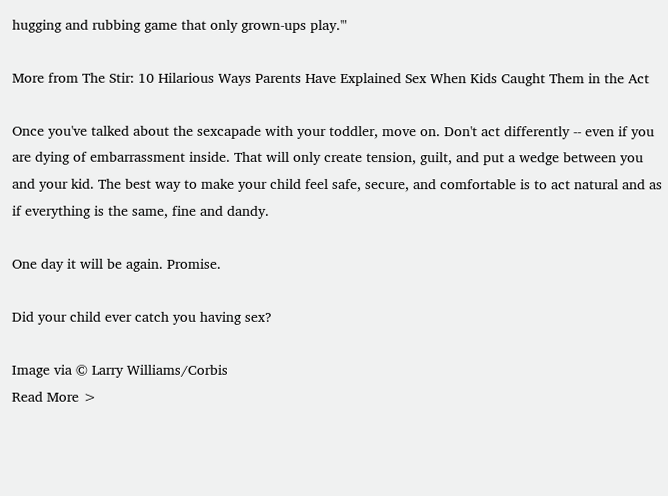hugging and rubbing game that only grown-ups play.'"

More from The Stir: 10 Hilarious Ways Parents Have Explained Sex When Kids Caught Them in the Act

Once you've talked about the sexcapade with your toddler, move on. Don't act differently -- even if you are dying of embarrassment inside. That will only create tension, guilt, and put a wedge between you and your kid. The best way to make your child feel safe, secure, and comfortable is to act natural and as if everything is the same, fine and dandy.

One day it will be again. Promise.

Did your child ever catch you having sex?

Image via © Larry Williams/Corbis
Read More >